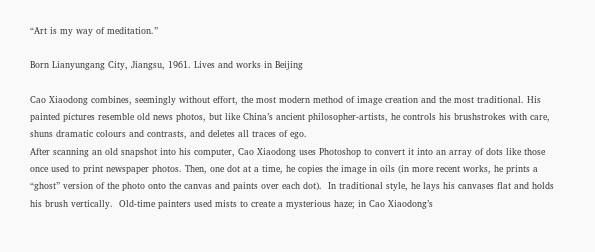“Art is my way of meditation.”

Born Lianyungang City, Jiangsu, 1961. Lives and works in Beijing

Cao Xiaodong combines, seemingly without effort, the most modern method of image creation and the most traditional. His painted pictures resemble old news photos, but like China’s ancient philosopher-artists, he controls his brushstrokes with care, shuns dramatic colours and contrasts, and deletes all traces of ego.
After scanning an old snapshot into his computer, Cao Xiaodong uses Photoshop to convert it into an array of dots like those once used to print newspaper photos. Then, one dot at a time, he copies the image in oils (in more recent works, he prints a “ghost” version of the photo onto the canvas and paints over each dot).  In traditional style, he lays his canvases flat and holds his brush vertically.  Old-time painters used mists to create a mysterious haze; in Cao Xiaodong’s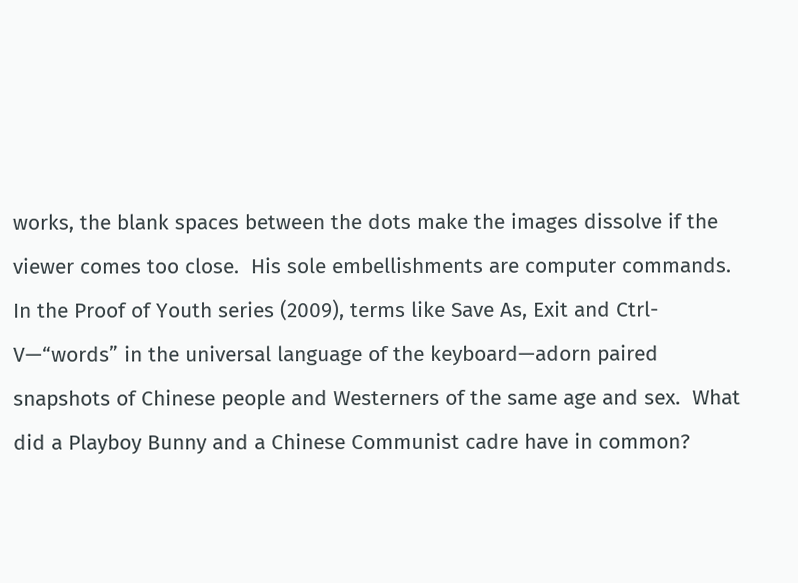works, the blank spaces between the dots make the images dissolve if the viewer comes too close.  His sole embellishments are computer commands. In the Proof of Youth series (2009), terms like Save As, Exit and Ctrl-V—“words” in the universal language of the keyboard—adorn paired snapshots of Chinese people and Westerners of the same age and sex.  What did a Playboy Bunny and a Chinese Communist cadre have in common?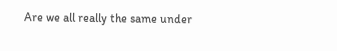Are we all really the same under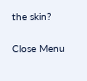the skin?

Close Menu